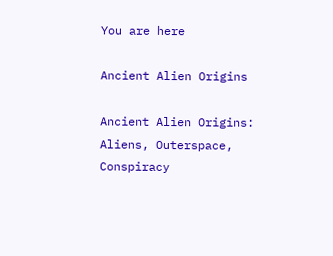You are here

Ancient Alien Origins

Ancient Alien Origins: Aliens, Outerspace, Conspiracy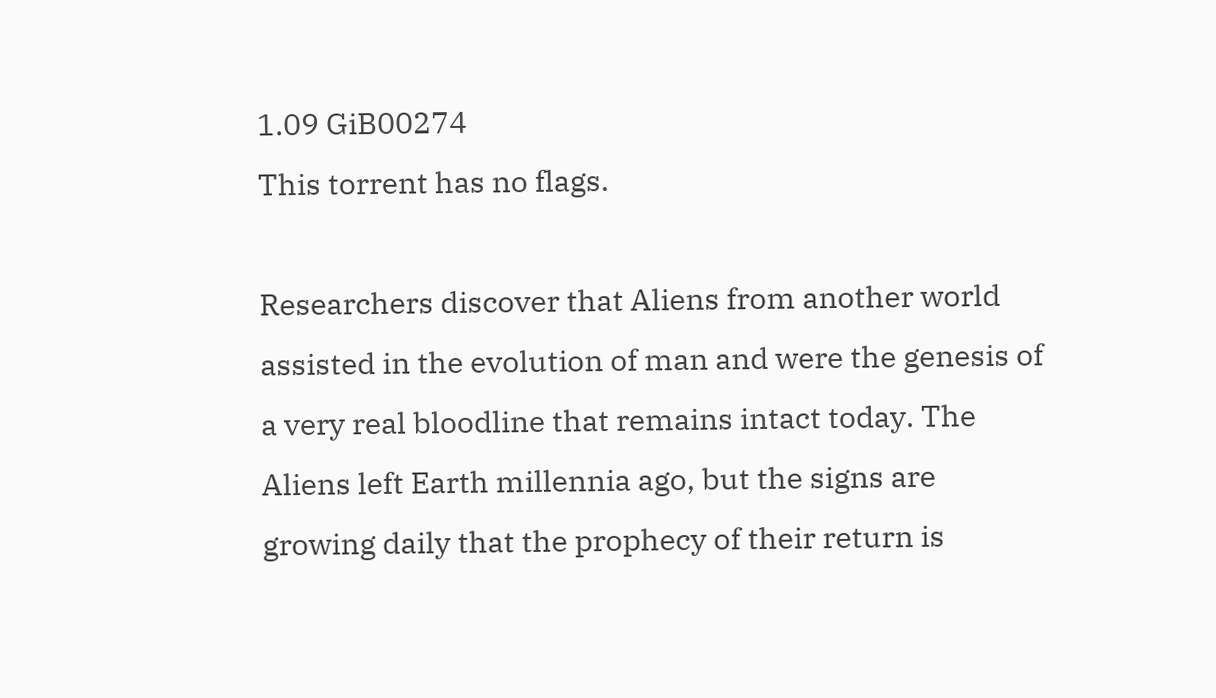1.09 GiB00274
This torrent has no flags.

Researchers discover that Aliens from another world assisted in the evolution of man and were the genesis of a very real bloodline that remains intact today. The Aliens left Earth millennia ago, but the signs are growing daily that the prophecy of their return is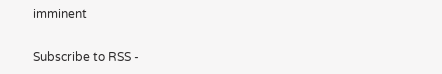imminent

Subscribe to RSS -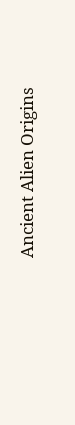Ancient Alien Origins